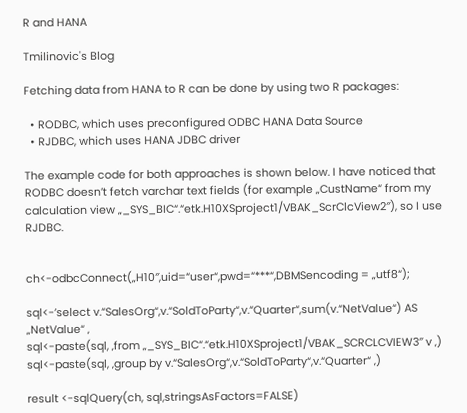R and HANA

Tmilinovic's Blog

Fetching data from HANA to R can be done by using two R packages:

  • RODBC, which uses preconfigured ODBC HANA Data Source
  • RJDBC, which uses HANA JDBC driver

The example code for both approaches is shown below. I have noticed that RODBC doesn’t fetch varchar text fields (for example „CustName“ from my calculation view „_SYS_BIC“.“etk.H10XSproject1/VBAK_ScrClcView2″), so I use RJDBC.


ch<-odbcConnect(„H10″,uid=“user“,pwd=“***“,DBMSencoding = „utf8“);

sql<-’select v.“SalesOrg“,v.“SoldToParty“,v.“Quarter“,sum(v.“NetValue“) AS „NetValue“ ‚
sql<-paste(sql, ‚from „_SYS_BIC“.“etk.H10XSproject1/VBAK_SCRCLCVIEW3″ v ‚)
sql<-paste(sql, ‚group by v.“SalesOrg“,v.“SoldToParty“,v.“Quarter“ ‚)

result <-sqlQuery(ch, sql,stringsAsFactors=FALSE)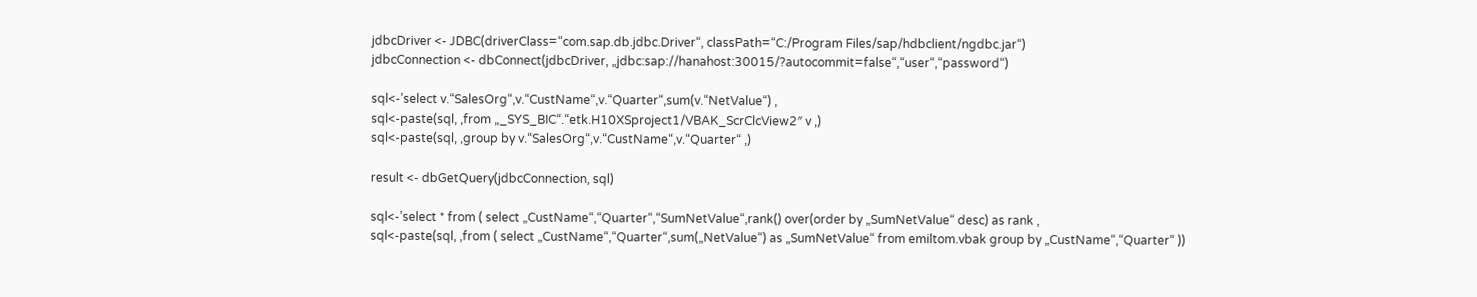jdbcDriver <- JDBC(driverClass=“com.sap.db.jdbc.Driver“, classPath=“C:/Program Files/sap/hdbclient/ngdbc.jar“)
jdbcConnection <- dbConnect(jdbcDriver, „jdbc:sap://hanahost:30015/?autocommit=false“,“user“,“password“)

sql<-’select v.“SalesOrg“,v.“CustName“,v.“Quarter“,sum(v.“NetValue“) ‚
sql<-paste(sql, ‚from „_SYS_BIC“.“etk.H10XSproject1/VBAK_ScrClcView2″ v ‚)
sql<-paste(sql, ‚group by v.“SalesOrg“,v.“CustName“,v.“Quarter“ ‚)

result <- dbGetQuery(jdbcConnection, sql)

sql<-’select * from ( select „CustName“,“Quarter“,“SumNetValue“,rank() over(order by „SumNetValue“ desc) as rank ‚
sql<-paste(sql, ‚from ( select „CustName“,“Quarter“,sum(„NetValue“) as „SumNetValue“ from emiltom.vbak group by „CustName“,“Quarter“ ))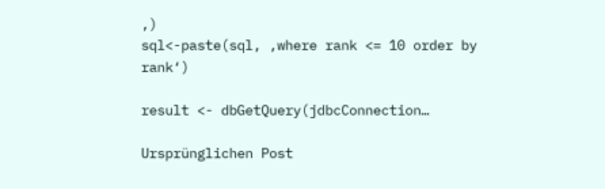‚)
sql<-paste(sql, ‚where rank <= 10 order by rank‘)

result <- dbGetQuery(jdbcConnection…

Ursprünglichen Post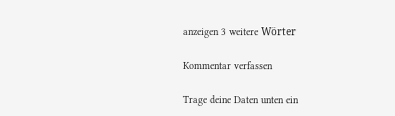anzeigen 3 weitere Wörter

Kommentar verfassen

Trage deine Daten unten ein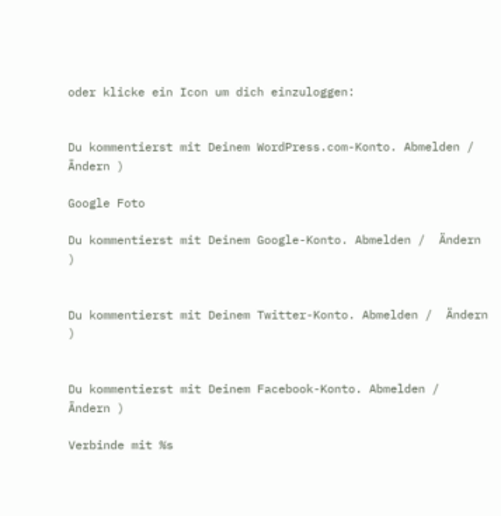oder klicke ein Icon um dich einzuloggen:


Du kommentierst mit Deinem WordPress.com-Konto. Abmelden /  Ändern )

Google Foto

Du kommentierst mit Deinem Google-Konto. Abmelden /  Ändern )


Du kommentierst mit Deinem Twitter-Konto. Abmelden /  Ändern )


Du kommentierst mit Deinem Facebook-Konto. Abmelden /  Ändern )

Verbinde mit %s